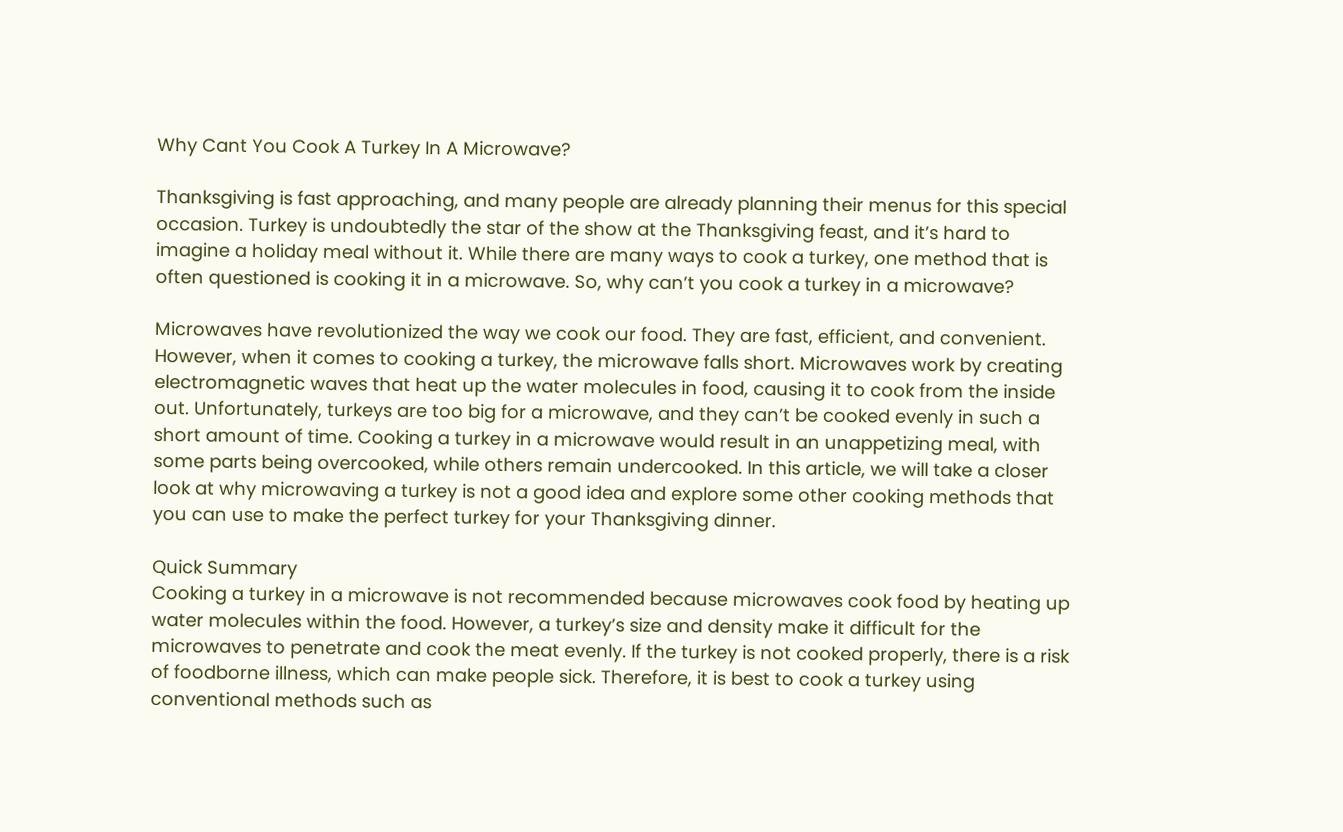Why Cant You Cook A Turkey In A Microwave?

Thanksgiving is fast approaching, and many people are already planning their menus for this special occasion. Turkey is undoubtedly the star of the show at the Thanksgiving feast, and it’s hard to imagine a holiday meal without it. While there are many ways to cook a turkey, one method that is often questioned is cooking it in a microwave. So, why can’t you cook a turkey in a microwave?

Microwaves have revolutionized the way we cook our food. They are fast, efficient, and convenient. However, when it comes to cooking a turkey, the microwave falls short. Microwaves work by creating electromagnetic waves that heat up the water molecules in food, causing it to cook from the inside out. Unfortunately, turkeys are too big for a microwave, and they can’t be cooked evenly in such a short amount of time. Cooking a turkey in a microwave would result in an unappetizing meal, with some parts being overcooked, while others remain undercooked. In this article, we will take a closer look at why microwaving a turkey is not a good idea and explore some other cooking methods that you can use to make the perfect turkey for your Thanksgiving dinner.

Quick Summary
Cooking a turkey in a microwave is not recommended because microwaves cook food by heating up water molecules within the food. However, a turkey’s size and density make it difficult for the microwaves to penetrate and cook the meat evenly. If the turkey is not cooked properly, there is a risk of foodborne illness, which can make people sick. Therefore, it is best to cook a turkey using conventional methods such as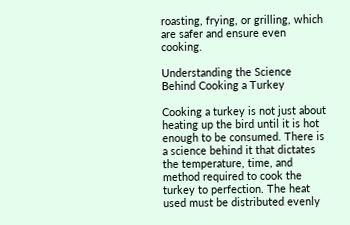roasting, frying, or grilling, which are safer and ensure even cooking.

Understanding the Science Behind Cooking a Turkey

Cooking a turkey is not just about heating up the bird until it is hot enough to be consumed. There is a science behind it that dictates the temperature, time, and method required to cook the turkey to perfection. The heat used must be distributed evenly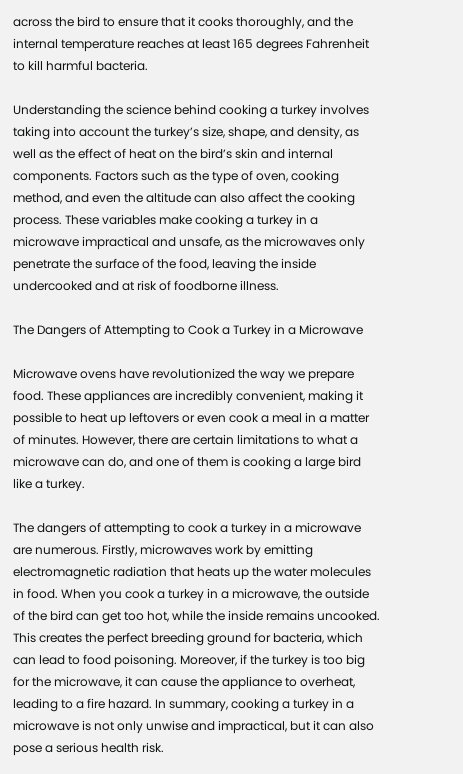across the bird to ensure that it cooks thoroughly, and the internal temperature reaches at least 165 degrees Fahrenheit to kill harmful bacteria.

Understanding the science behind cooking a turkey involves taking into account the turkey’s size, shape, and density, as well as the effect of heat on the bird’s skin and internal components. Factors such as the type of oven, cooking method, and even the altitude can also affect the cooking process. These variables make cooking a turkey in a microwave impractical and unsafe, as the microwaves only penetrate the surface of the food, leaving the inside undercooked and at risk of foodborne illness.

The Dangers of Attempting to Cook a Turkey in a Microwave

Microwave ovens have revolutionized the way we prepare food. These appliances are incredibly convenient, making it possible to heat up leftovers or even cook a meal in a matter of minutes. However, there are certain limitations to what a microwave can do, and one of them is cooking a large bird like a turkey.

The dangers of attempting to cook a turkey in a microwave are numerous. Firstly, microwaves work by emitting electromagnetic radiation that heats up the water molecules in food. When you cook a turkey in a microwave, the outside of the bird can get too hot, while the inside remains uncooked. This creates the perfect breeding ground for bacteria, which can lead to food poisoning. Moreover, if the turkey is too big for the microwave, it can cause the appliance to overheat, leading to a fire hazard. In summary, cooking a turkey in a microwave is not only unwise and impractical, but it can also pose a serious health risk.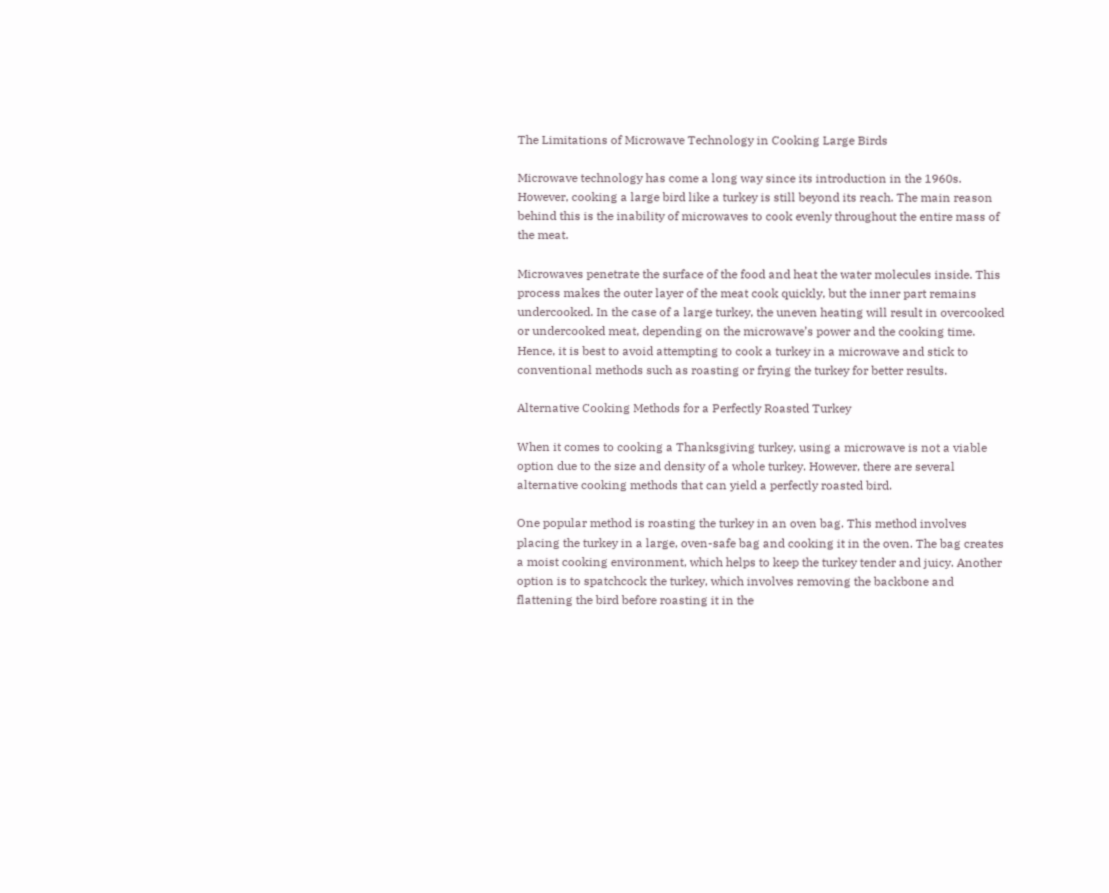The Limitations of Microwave Technology in Cooking Large Birds

Microwave technology has come a long way since its introduction in the 1960s. However, cooking a large bird like a turkey is still beyond its reach. The main reason behind this is the inability of microwaves to cook evenly throughout the entire mass of the meat.

Microwaves penetrate the surface of the food and heat the water molecules inside. This process makes the outer layer of the meat cook quickly, but the inner part remains undercooked. In the case of a large turkey, the uneven heating will result in overcooked or undercooked meat, depending on the microwave’s power and the cooking time. Hence, it is best to avoid attempting to cook a turkey in a microwave and stick to conventional methods such as roasting or frying the turkey for better results.

Alternative Cooking Methods for a Perfectly Roasted Turkey

When it comes to cooking a Thanksgiving turkey, using a microwave is not a viable option due to the size and density of a whole turkey. However, there are several alternative cooking methods that can yield a perfectly roasted bird.

One popular method is roasting the turkey in an oven bag. This method involves placing the turkey in a large, oven-safe bag and cooking it in the oven. The bag creates a moist cooking environment, which helps to keep the turkey tender and juicy. Another option is to spatchcock the turkey, which involves removing the backbone and flattening the bird before roasting it in the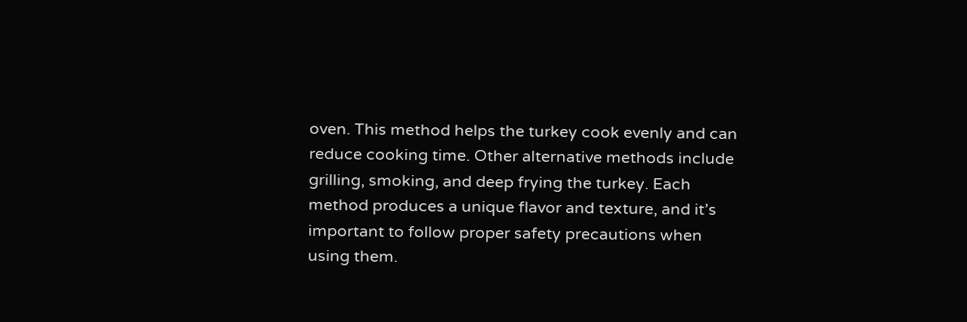oven. This method helps the turkey cook evenly and can reduce cooking time. Other alternative methods include grilling, smoking, and deep frying the turkey. Each method produces a unique flavor and texture, and it’s important to follow proper safety precautions when using them.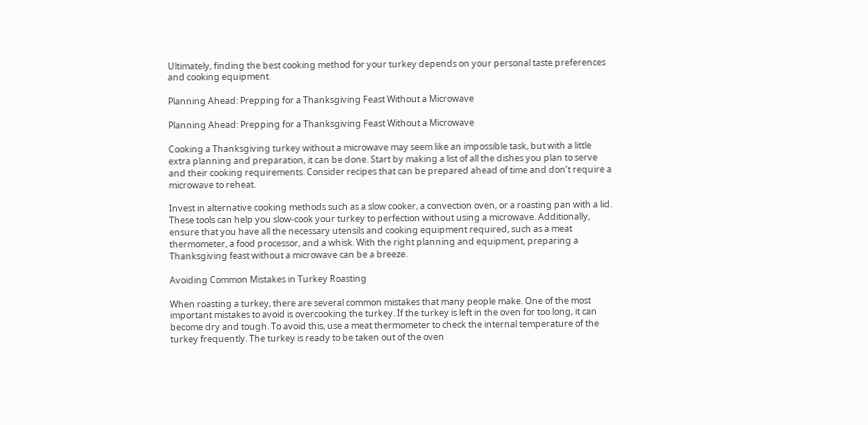Ultimately, finding the best cooking method for your turkey depends on your personal taste preferences and cooking equipment.

Planning Ahead: Prepping for a Thanksgiving Feast Without a Microwave

Planning Ahead: Prepping for a Thanksgiving Feast Without a Microwave

Cooking a Thanksgiving turkey without a microwave may seem like an impossible task, but with a little extra planning and preparation, it can be done. Start by making a list of all the dishes you plan to serve and their cooking requirements. Consider recipes that can be prepared ahead of time and don’t require a microwave to reheat.

Invest in alternative cooking methods such as a slow cooker, a convection oven, or a roasting pan with a lid. These tools can help you slow-cook your turkey to perfection without using a microwave. Additionally, ensure that you have all the necessary utensils and cooking equipment required, such as a meat thermometer, a food processor, and a whisk. With the right planning and equipment, preparing a Thanksgiving feast without a microwave can be a breeze.

Avoiding Common Mistakes in Turkey Roasting

When roasting a turkey, there are several common mistakes that many people make. One of the most important mistakes to avoid is overcooking the turkey. If the turkey is left in the oven for too long, it can become dry and tough. To avoid this, use a meat thermometer to check the internal temperature of the turkey frequently. The turkey is ready to be taken out of the oven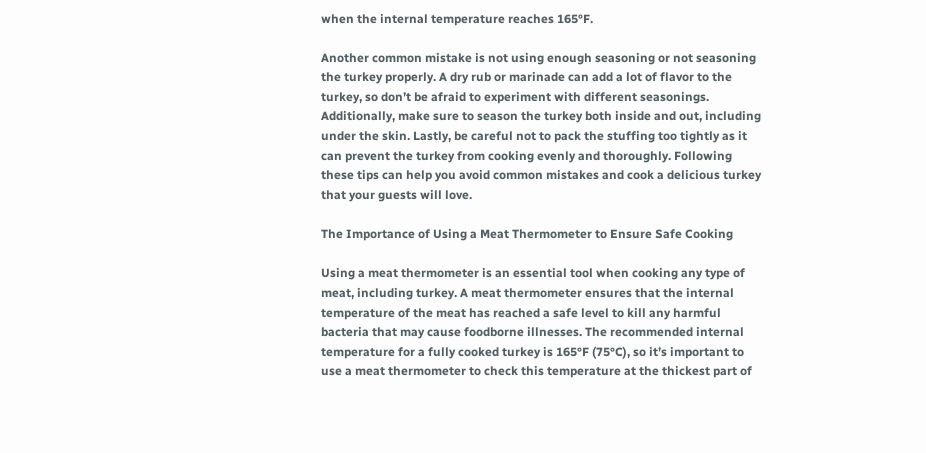when the internal temperature reaches 165°F.

Another common mistake is not using enough seasoning or not seasoning the turkey properly. A dry rub or marinade can add a lot of flavor to the turkey, so don’t be afraid to experiment with different seasonings. Additionally, make sure to season the turkey both inside and out, including under the skin. Lastly, be careful not to pack the stuffing too tightly as it can prevent the turkey from cooking evenly and thoroughly. Following these tips can help you avoid common mistakes and cook a delicious turkey that your guests will love.

The Importance of Using a Meat Thermometer to Ensure Safe Cooking

Using a meat thermometer is an essential tool when cooking any type of meat, including turkey. A meat thermometer ensures that the internal temperature of the meat has reached a safe level to kill any harmful bacteria that may cause foodborne illnesses. The recommended internal temperature for a fully cooked turkey is 165°F (75°C), so it’s important to use a meat thermometer to check this temperature at the thickest part of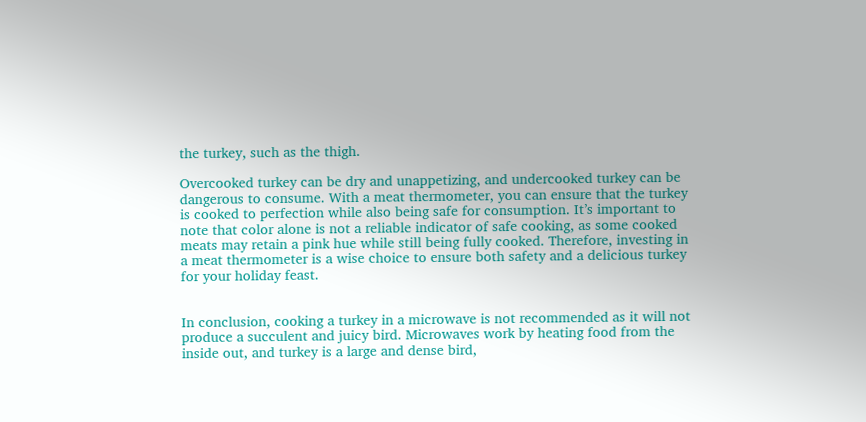the turkey, such as the thigh.

Overcooked turkey can be dry and unappetizing, and undercooked turkey can be dangerous to consume. With a meat thermometer, you can ensure that the turkey is cooked to perfection while also being safe for consumption. It’s important to note that color alone is not a reliable indicator of safe cooking, as some cooked meats may retain a pink hue while still being fully cooked. Therefore, investing in a meat thermometer is a wise choice to ensure both safety and a delicious turkey for your holiday feast.


In conclusion, cooking a turkey in a microwave is not recommended as it will not produce a succulent and juicy bird. Microwaves work by heating food from the inside out, and turkey is a large and dense bird,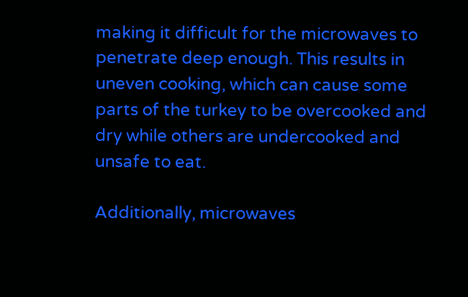making it difficult for the microwaves to penetrate deep enough. This results in uneven cooking, which can cause some parts of the turkey to be overcooked and dry while others are undercooked and unsafe to eat.

Additionally, microwaves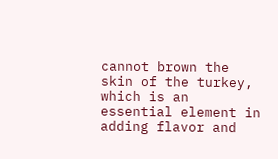cannot brown the skin of the turkey, which is an essential element in adding flavor and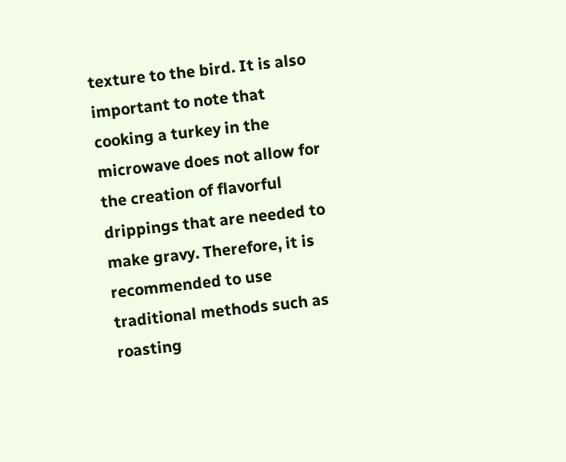texture to the bird. It is also important to note that cooking a turkey in the microwave does not allow for the creation of flavorful drippings that are needed to make gravy. Therefore, it is recommended to use traditional methods such as roasting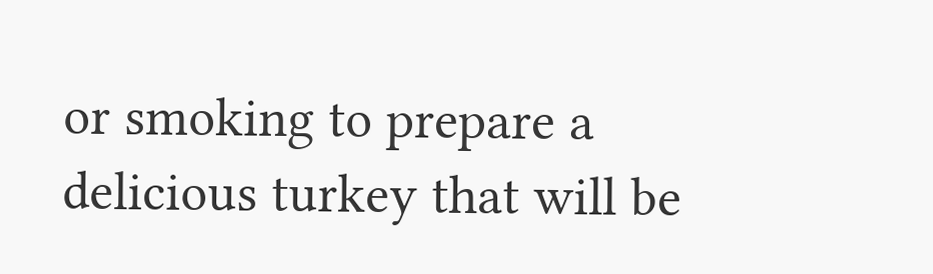or smoking to prepare a delicious turkey that will be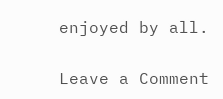enjoyed by all.

Leave a Comment